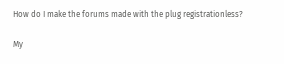How do I make the forums made with the plug registrationless?

My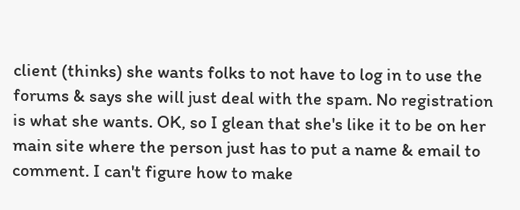client (thinks) she wants folks to not have to log in to use the forums & says she will just deal with the spam. No registration is what she wants. OK, so I glean that she's like it to be on her main site where the person just has to put a name & email to comment. I can't figure how to make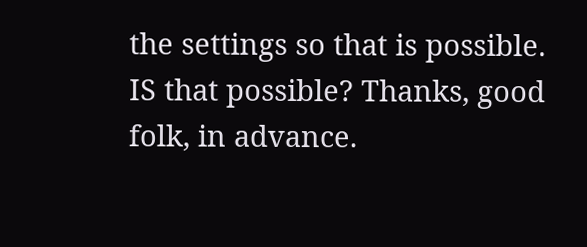the settings so that is possible. IS that possible? Thanks, good folk, in advance.